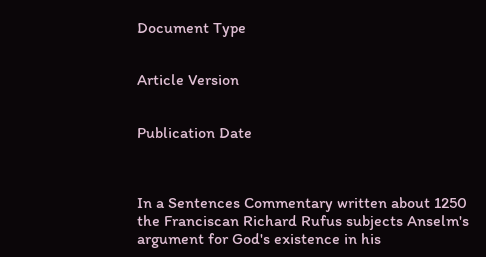Document Type


Article Version


Publication Date



In a Sentences Commentary written about 1250 the Franciscan Richard Rufus subjects Anselm's argument for God's existence in his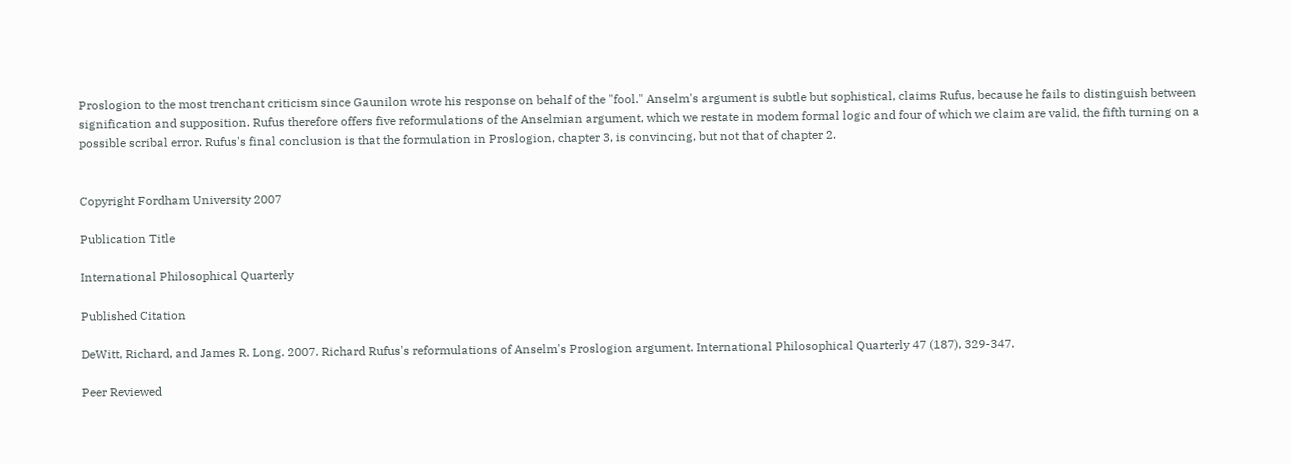Proslogion to the most trenchant criticism since Gaunilon wrote his response on behalf of the "fool." Anselm's argument is subtle but sophistical, claims Rufus, because he fails to distinguish between signification and supposition. Rufus therefore offers five reformulations of the Anselmian argument, which we restate in modem formal logic and four of which we claim are valid, the fifth turning on a possible scribal error. Rufus's final conclusion is that the formulation in Proslogion, chapter 3, is convincing, but not that of chapter 2.


Copyright Fordham University 2007

Publication Title

International Philosophical Quarterly

Published Citation

DeWitt, Richard, and James R. Long. 2007. Richard Rufus's reformulations of Anselm's Proslogion argument. International Philosophical Quarterly 47 (187), 329-347.

Peer Reviewed